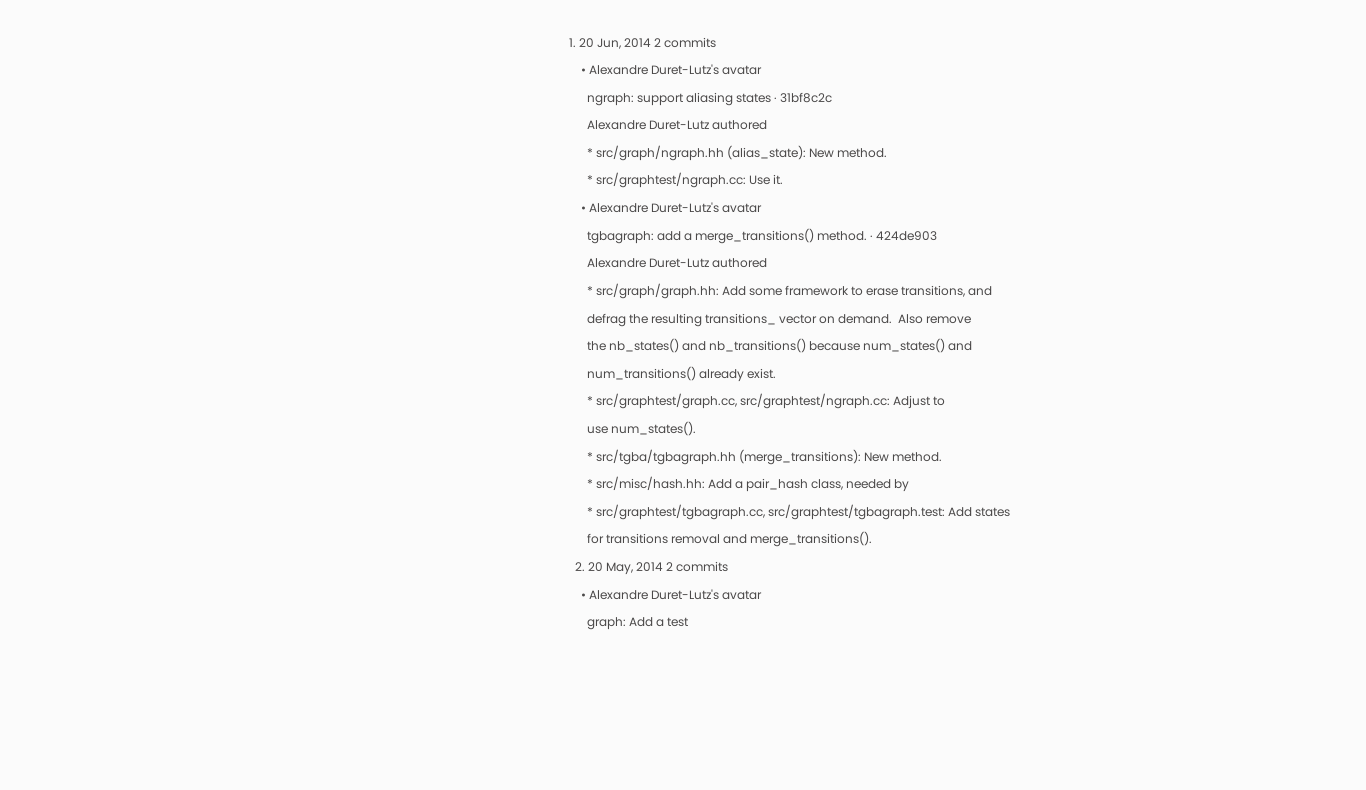1. 20 Jun, 2014 2 commits
    • Alexandre Duret-Lutz's avatar
      ngraph: support aliasing states · 31bf8c2c
      Alexandre Duret-Lutz authored
      * src/graph/ngraph.hh (alias_state): New method.
      * src/graphtest/ngraph.cc: Use it.
    • Alexandre Duret-Lutz's avatar
      tgbagraph: add a merge_transitions() method. · 424de903
      Alexandre Duret-Lutz authored
      * src/graph/graph.hh: Add some framework to erase transitions, and
      defrag the resulting transitions_ vector on demand.  Also remove
      the nb_states() and nb_transitions() because num_states() and
      num_transitions() already exist.
      * src/graphtest/graph.cc, src/graphtest/ngraph.cc: Adjust to
      use num_states().
      * src/tgba/tgbagraph.hh (merge_transitions): New method.
      * src/misc/hash.hh: Add a pair_hash class, needed by
      * src/graphtest/tgbagraph.cc, src/graphtest/tgbagraph.test: Add states
      for transitions removal and merge_transitions().
  2. 20 May, 2014 2 commits
    • Alexandre Duret-Lutz's avatar
      graph: Add a test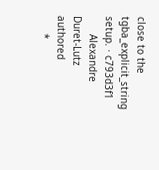close to the tgba_explicit_string setup. · c793d3f1
      Alexandre Duret-Lutz authored
      *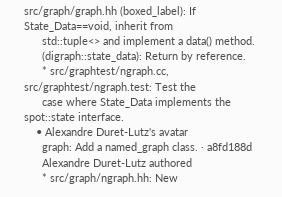src/graph/graph.hh (boxed_label): If State_Data==void, inherit from
      std::tuple<> and implement a data() method.
      (digraph::state_data): Return by reference.
      * src/graphtest/ngraph.cc, src/graphtest/ngraph.test: Test the
      case where State_Data implements the spot::state interface.
    • Alexandre Duret-Lutz's avatar
      graph: Add a named_graph class. · a8fd188d
      Alexandre Duret-Lutz authored
      * src/graph/ngraph.hh: New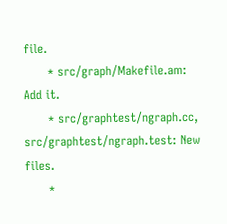file.
      * src/graph/Makefile.am: Add it.
      * src/graphtest/ngraph.cc, src/graphtest/ngraph.test: New files.
      *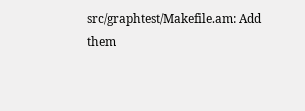src/graphtest/Makefile.am: Add them